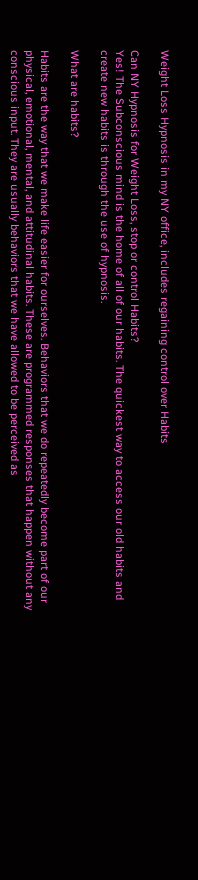Weight Loss Hypnosis in my NY office, includes regaining control over Habits

Can NY Hypnosis for Weight Loss, stop or control Habits?
Yes! The Subconscious mind is the home of all of our habits. The quickest way to access our old habits and create new habits is through the use of hypnosis.

What are habits?

Habits are the way that we make life easier for ourselves. Behaviors that we do repeatedly become part of our physical, emotional, mental, and attitudinal habits. These are programmed responses that happen without any conscious input. They are usually behaviors that we have allowed to be perceived as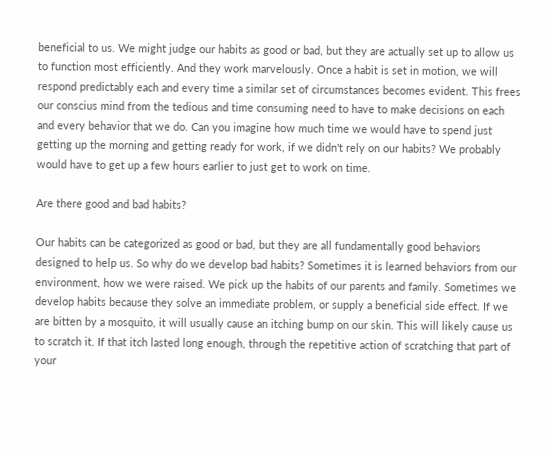beneficial to us. We might judge our habits as good or bad, but they are actually set up to allow us to function most efficiently. And they work marvelously. Once a habit is set in motion, we will respond predictably each and every time a similar set of circumstances becomes evident. This frees our conscius mind from the tedious and time consuming need to have to make decisions on each and every behavior that we do. Can you imagine how much time we would have to spend just getting up the morning and getting ready for work, if we didn't rely on our habits? We probably would have to get up a few hours earlier to just get to work on time.

Are there good and bad habits?

Our habits can be categorized as good or bad, but they are all fundamentally good behaviors designed to help us. So why do we develop bad habits? Sometimes it is learned behaviors from our environment, how we were raised. We pick up the habits of our parents and family. Sometimes we develop habits because they solve an immediate problem, or supply a beneficial side effect. If we are bitten by a mosquito, it will usually cause an itching bump on our skin. This will likely cause us to scratch it. If that itch lasted long enough, through the repetitive action of scratching that part of your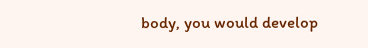body, you would develop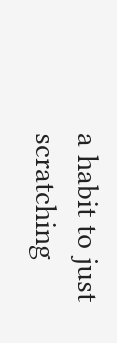a habit to just scratching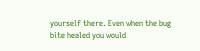yourself there. Even when the bug bite healed you would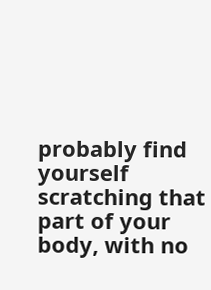probably find yourself scratching that part of your body, with no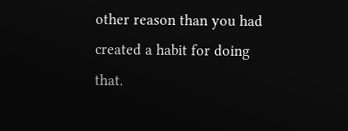other reason than you had created a habit for doing that.